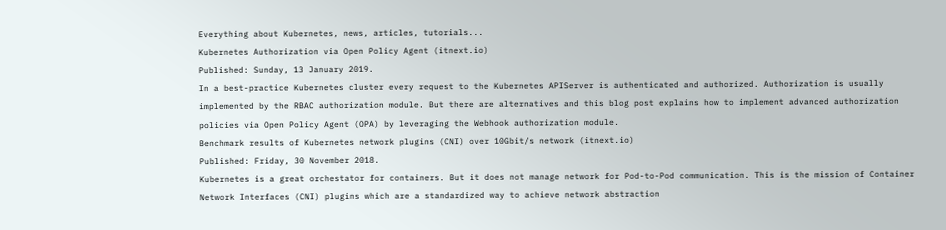Everything about Kubernetes, news, articles, tutorials...
Kubernetes Authorization via Open Policy Agent (itnext.io)
Published: Sunday, 13 January 2019.
In a best-practice Kubernetes cluster every request to the Kubernetes APIServer is authenticated and authorized. Authorization is usually implemented by the RBAC authorization module. But there are alternatives and this blog post explains how to implement advanced authorization policies via Open Policy Agent (OPA) by leveraging the Webhook authorization module.
Benchmark results of Kubernetes network plugins (CNI) over 10Gbit/s network (itnext.io)
Published: Friday, 30 November 2018.
Kubernetes is a great orchestator for containers. But it does not manage network for Pod-to-Pod communication. This is the mission of Container Network Interfaces (CNI) plugins which are a standardized way to achieve network abstraction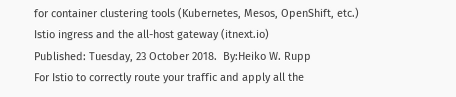for container clustering tools (Kubernetes, Mesos, OpenShift, etc.)
Istio ingress and the all-host gateway (itnext.io)
Published: Tuesday, 23 October 2018.  By:Heiko W. Rupp
For Istio to correctly route your traffic and apply all the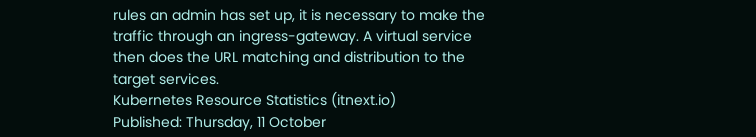rules an admin has set up, it is necessary to make the traffic through an ingress-gateway. A virtual service then does the URL matching and distribution to the target services.
Kubernetes Resource Statistics (itnext.io)
Published: Thursday, 11 October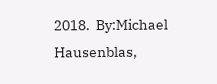2018.  By:Michael Hausenblas,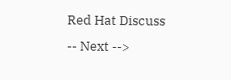Red Hat Discuss
-- Next -->